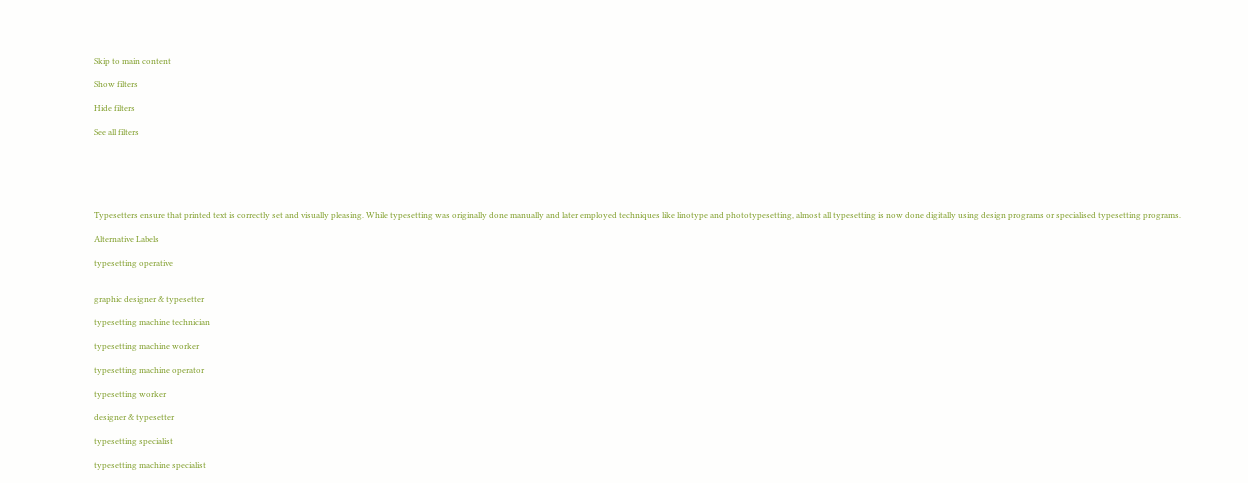Skip to main content

Show filters

Hide filters

See all filters






Typesetters ensure that printed text is correctly set and visually pleasing. While typesetting was originally done manually and later employed techniques like linotype and phototypesetting, almost all typesetting is now done digitally using design programs or specialised typesetting programs.

Alternative Labels

typesetting operative


graphic designer & typesetter

typesetting machine technician

typesetting machine worker

typesetting machine operator

typesetting worker

designer & typesetter

typesetting specialist

typesetting machine specialist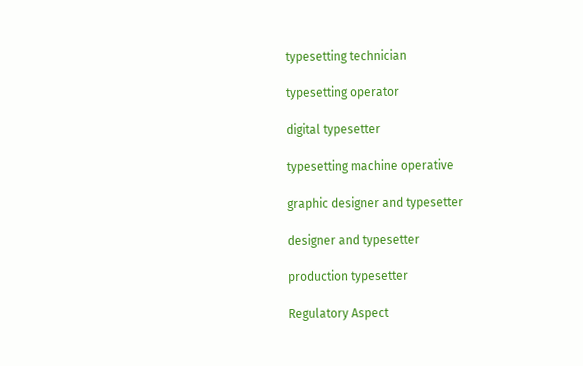typesetting technician

typesetting operator

digital typesetter

typesetting machine operative

graphic designer and typesetter

designer and typesetter

production typesetter

Regulatory Aspect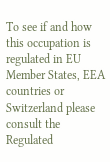To see if and how this occupation is regulated in EU Member States, EEA countries or Switzerland please consult the Regulated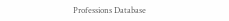Professions Database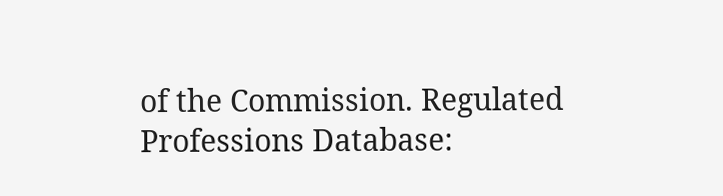of the Commission. Regulated Professions Database: